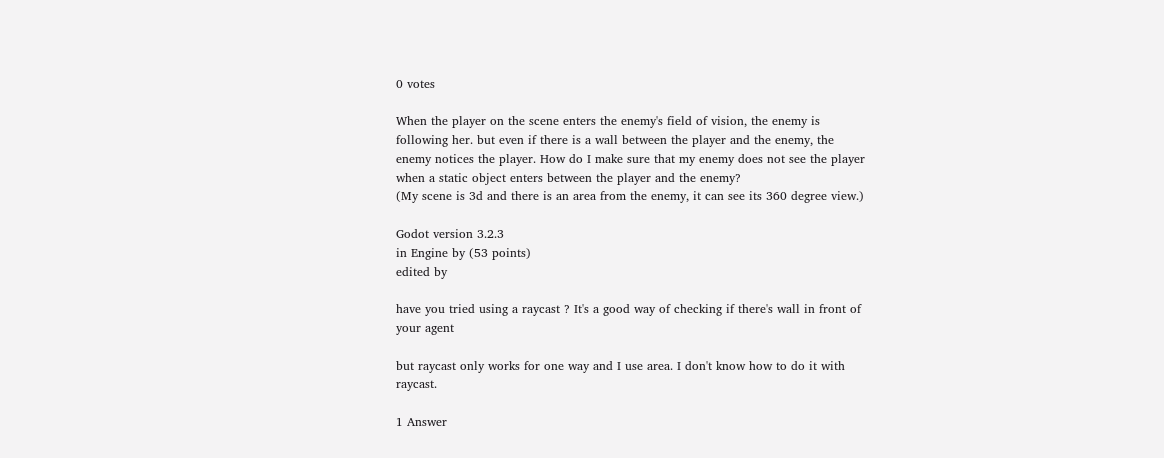0 votes

When the player on the scene enters the enemy's field of vision, the enemy is following her. but even if there is a wall between the player and the enemy, the enemy notices the player. How do I make sure that my enemy does not see the player when a static object enters between the player and the enemy?
(My scene is 3d and there is an area from the enemy, it can see its 360 degree view.)

Godot version 3.2.3
in Engine by (53 points)
edited by

have you tried using a raycast ? It's a good way of checking if there's wall in front of your agent

but raycast only works for one way and I use area. I don't know how to do it with raycast.

1 Answer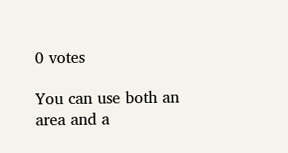0 votes

You can use both an area and a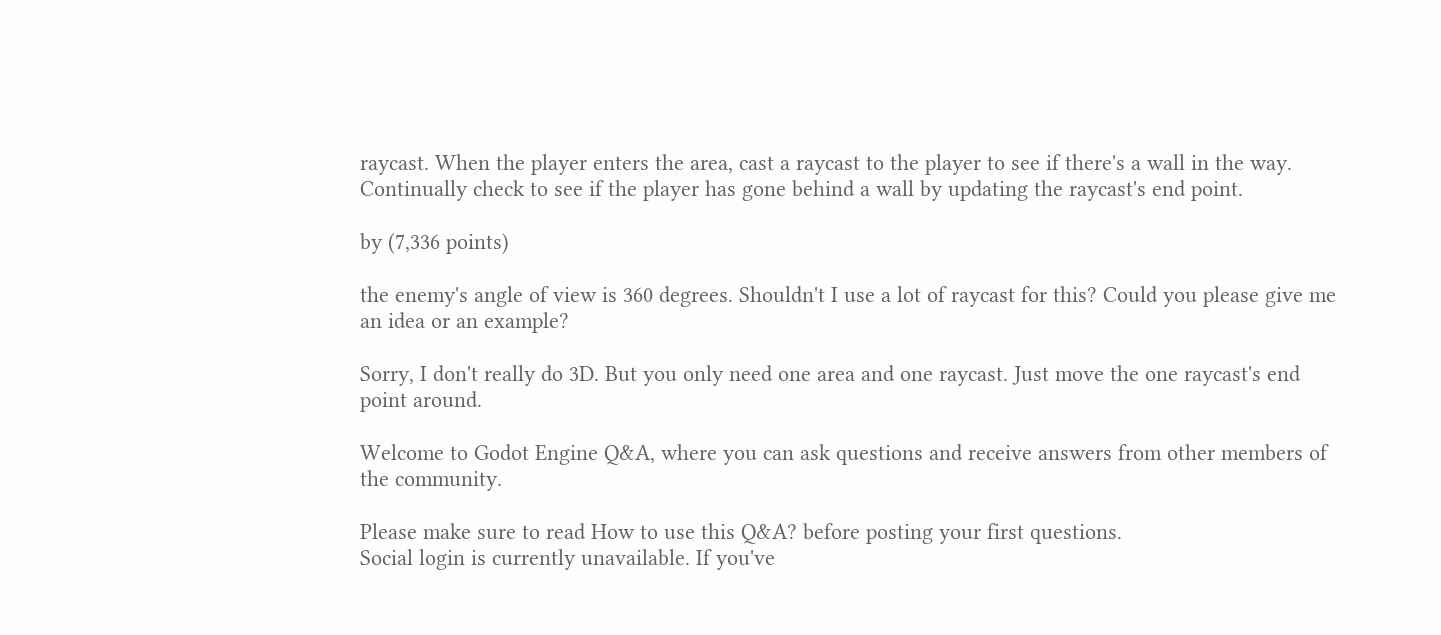raycast. When the player enters the area, cast a raycast to the player to see if there's a wall in the way. Continually check to see if the player has gone behind a wall by updating the raycast's end point.

by (7,336 points)

the enemy's angle of view is 360 degrees. Shouldn't I use a lot of raycast for this? Could you please give me an idea or an example?

Sorry, I don't really do 3D. But you only need one area and one raycast. Just move the one raycast's end point around.

Welcome to Godot Engine Q&A, where you can ask questions and receive answers from other members of the community.

Please make sure to read How to use this Q&A? before posting your first questions.
Social login is currently unavailable. If you've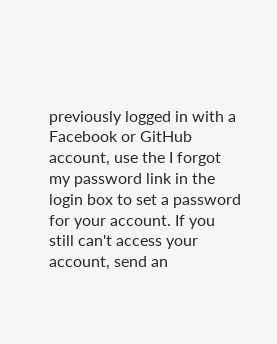previously logged in with a Facebook or GitHub account, use the I forgot my password link in the login box to set a password for your account. If you still can't access your account, send an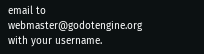email to webmaster@godotengine.org with your username.